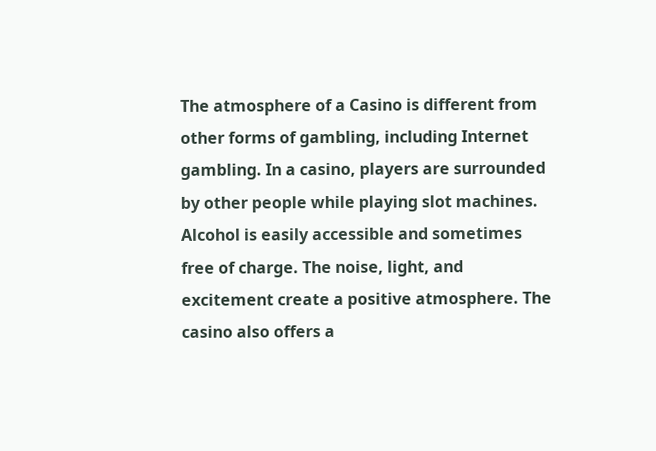The atmosphere of a Casino is different from other forms of gambling, including Internet gambling. In a casino, players are surrounded by other people while playing slot machines. Alcohol is easily accessible and sometimes free of charge. The noise, light, and excitement create a positive atmosphere. The casino also offers a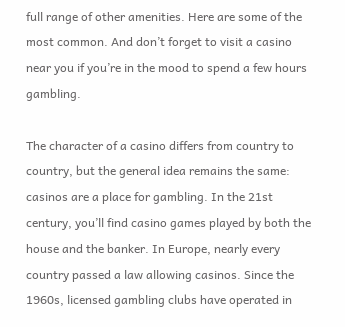full range of other amenities. Here are some of the most common. And don’t forget to visit a casino near you if you’re in the mood to spend a few hours gambling.

The character of a casino differs from country to country, but the general idea remains the same: casinos are a place for gambling. In the 21st century, you’ll find casino games played by both the house and the banker. In Europe, nearly every country passed a law allowing casinos. Since the 1960s, licensed gambling clubs have operated in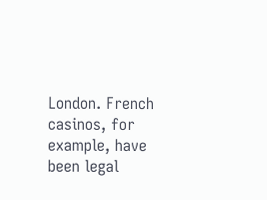London. French casinos, for example, have been legal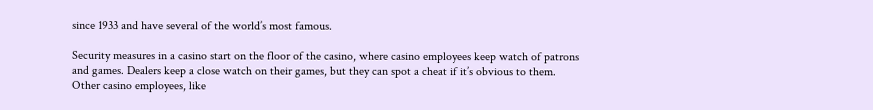since 1933 and have several of the world’s most famous.

Security measures in a casino start on the floor of the casino, where casino employees keep watch of patrons and games. Dealers keep a close watch on their games, but they can spot a cheat if it’s obvious to them. Other casino employees, like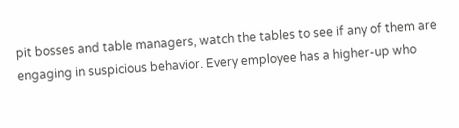pit bosses and table managers, watch the tables to see if any of them are engaging in suspicious behavior. Every employee has a higher-up who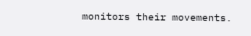monitors their movements.